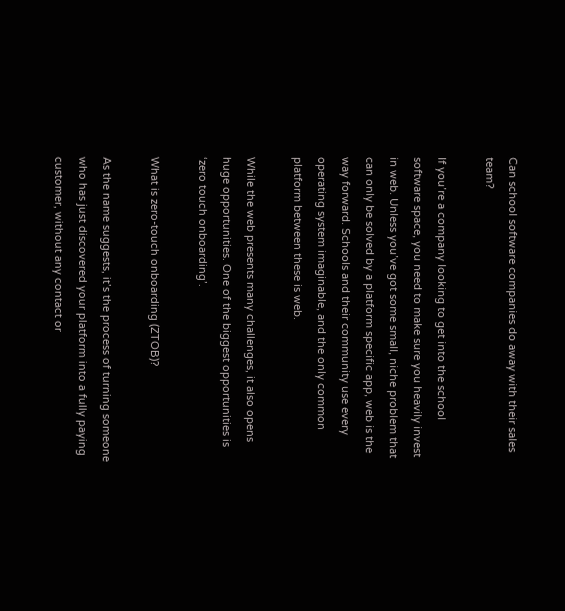Can school software companies do away with their sales team?

If you’re a company looking to get into the school software space, you need to make sure you heavily invest in web. Unless you’ve got some small, niche problem that can only be solved by a platform specific app, web is the way forward. Schools and their community use every operating system imaginable, and the only common platform between these is web.

While the web presents many challenges, it also opens huge opportunities. One of the biggest opportunities is ‘zero touch onboarding’.

What is zero-touch onboarding (ZTOB)?

As the name suggests, it’s the process of turning someone who has just discovered your platform into a fully paying customer, without any contact or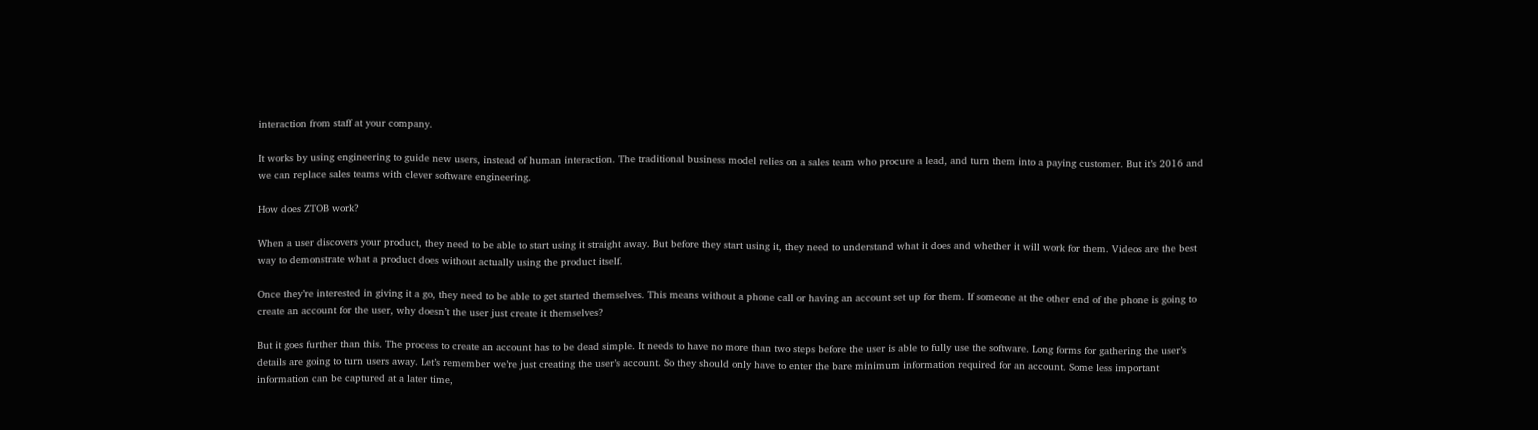interaction from staff at your company.

It works by using engineering to guide new users, instead of human interaction. The traditional business model relies on a sales team who procure a lead, and turn them into a paying customer. But it’s 2016 and we can replace sales teams with clever software engineering.

How does ZTOB work?

When a user discovers your product, they need to be able to start using it straight away. But before they start using it, they need to understand what it does and whether it will work for them. Videos are the best way to demonstrate what a product does without actually using the product itself.

Once they’re interested in giving it a go, they need to be able to get started themselves. This means without a phone call or having an account set up for them. If someone at the other end of the phone is going to create an account for the user, why doesn’t the user just create it themselves?

But it goes further than this. The process to create an account has to be dead simple. It needs to have no more than two steps before the user is able to fully use the software. Long forms for gathering the user’s details are going to turn users away. Let’s remember we’re just creating the user’s account. So they should only have to enter the bare minimum information required for an account. Some less important information can be captured at a later time,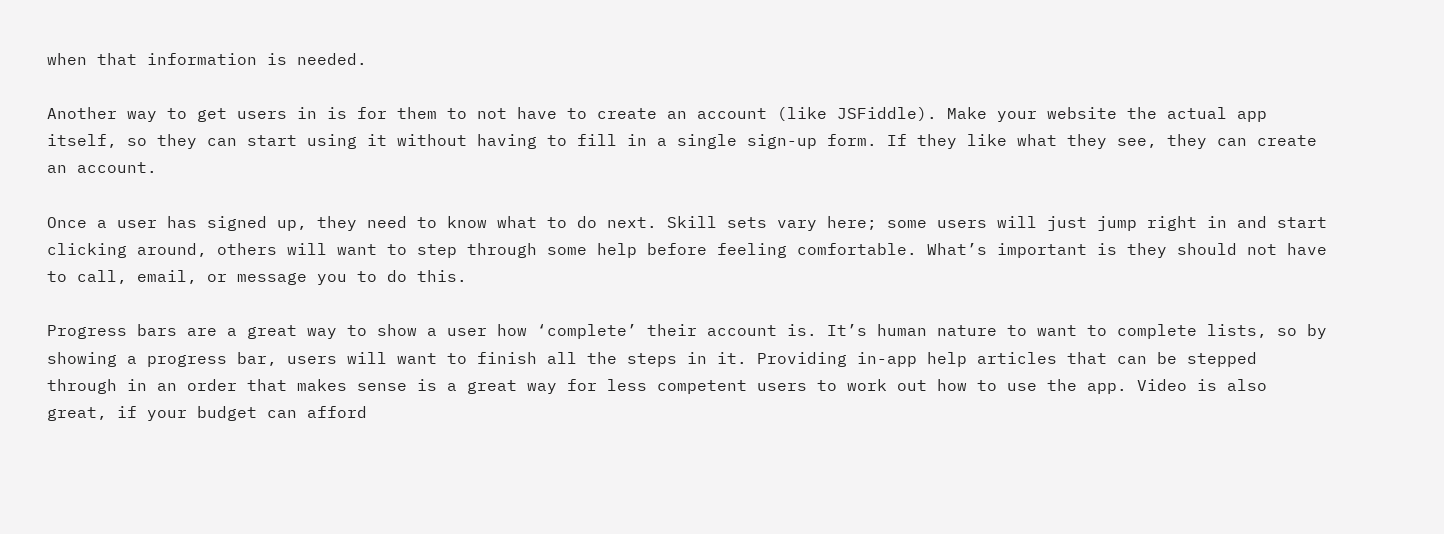when that information is needed.

Another way to get users in is for them to not have to create an account (like JSFiddle). Make your website the actual app itself, so they can start using it without having to fill in a single sign-up form. If they like what they see, they can create an account.

Once a user has signed up, they need to know what to do next. Skill sets vary here; some users will just jump right in and start clicking around, others will want to step through some help before feeling comfortable. What’s important is they should not have to call, email, or message you to do this.

Progress bars are a great way to show a user how ‘complete’ their account is. It’s human nature to want to complete lists, so by showing a progress bar, users will want to finish all the steps in it. Providing in-app help articles that can be stepped through in an order that makes sense is a great way for less competent users to work out how to use the app. Video is also great, if your budget can afford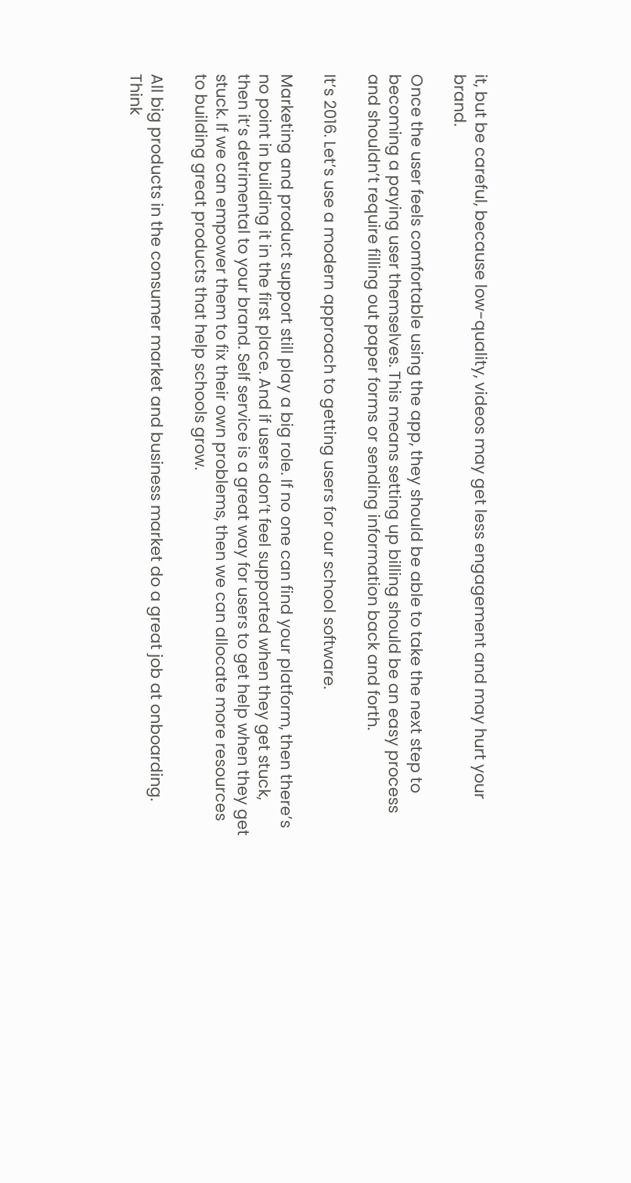it, but be careful, because low-quality, videos may get less engagement and may hurt your brand.

Once the user feels comfortable using the app, they should be able to take the next step to becoming a paying user themselves. This means setting up billing should be an easy process and shouldn’t require filling out paper forms or sending information back and forth.

It’s 2016. Let’s use a modern approach to getting users for our school software.

Marketing and product support still play a big role. If no one can find your platform, then there’s no point in building it in the first place. And if users don’t feel supported when they get stuck, then it’s detrimental to your brand. Self service is a great way for users to get help when they get stuck. If we can empower them to fix their own problems, then we can allocate more resources to building great products that help schools grow.

All big products in the consumer market and business market do a great job at onboarding. Think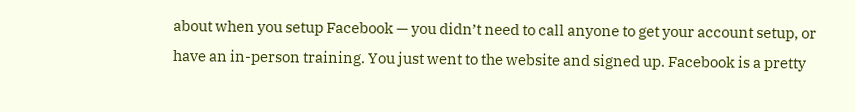about when you setup Facebook — you didn’t need to call anyone to get your account setup, or have an in-person training. You just went to the website and signed up. Facebook is a pretty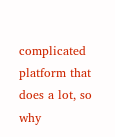complicated platform that does a lot, so why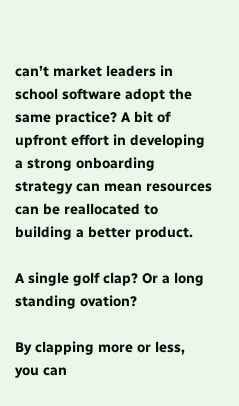can’t market leaders in school software adopt the same practice? A bit of upfront effort in developing a strong onboarding strategy can mean resources can be reallocated to building a better product.

A single golf clap? Or a long standing ovation?

By clapping more or less, you can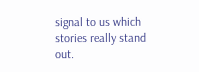signal to us which stories really stand out.